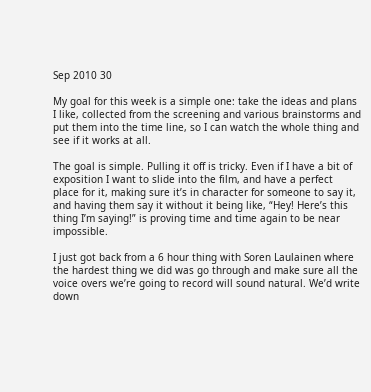Sep 2010 30

My goal for this week is a simple one: take the ideas and plans I like, collected from the screening and various brainstorms and put them into the time line, so I can watch the whole thing and see if it works at all.

The goal is simple. Pulling it off is tricky. Even if I have a bit of exposition I want to slide into the film, and have a perfect place for it, making sure it’s in character for someone to say it, and having them say it without it being like, “Hey! Here’s this thing I’m saying!” is proving time and time again to be near impossible.

I just got back from a 6 hour thing with Soren Laulainen where the hardest thing we did was go through and make sure all the voice overs we’re going to record will sound natural. We’d write down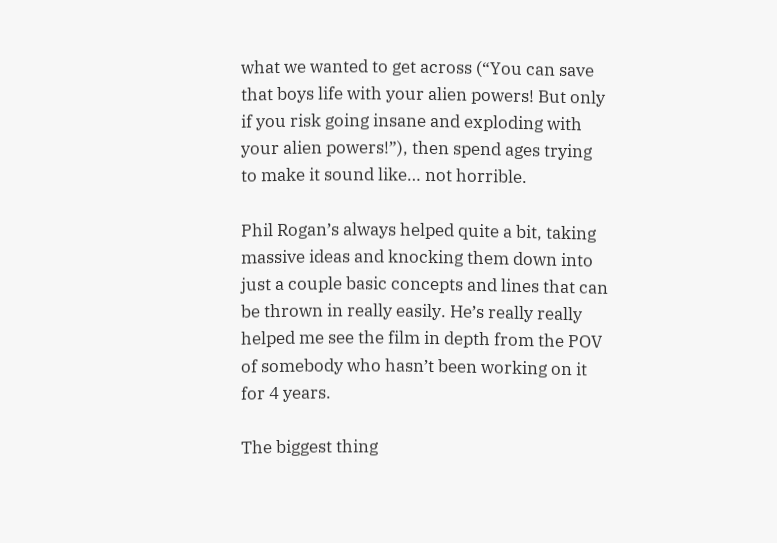what we wanted to get across (“You can save that boys life with your alien powers! But only if you risk going insane and exploding with your alien powers!”), then spend ages trying to make it sound like… not horrible.

Phil Rogan’s always helped quite a bit, taking massive ideas and knocking them down into just a couple basic concepts and lines that can be thrown in really easily. He’s really really helped me see the film in depth from the POV of somebody who hasn’t been working on it for 4 years.

The biggest thing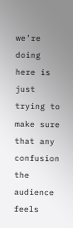we’re doing here is just trying to make sure that any confusion the audience feels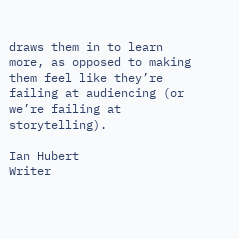draws them in to learn more, as opposed to making them feel like they’re failing at audiencing (or we’re failing at storytelling).

Ian Hubert
Writer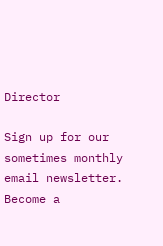Director

Sign up for our sometimes monthly email newsletter.
Become a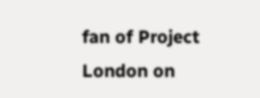fan of Project London on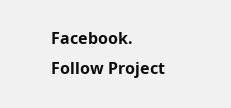Facebook.
Follow Project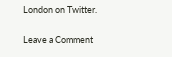London on Twitter.

Leave a Comment